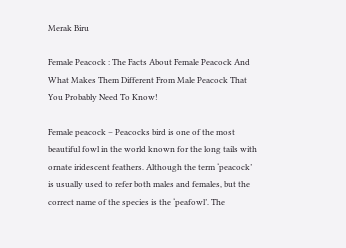Merak Biru

Female Peacock : The Facts About Female Peacock And What Makes Them Different From Male Peacock That You Probably Need To Know!

Female peacock – Peacocks bird is one of the most beautiful fowl in the world known for the long tails with ornate iridescent feathers. Although the term ‘peacock’ is usually used to refer both males and females, but the correct name of the species is the ‘peafowl’. The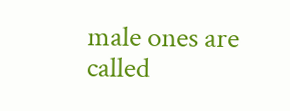male ones are called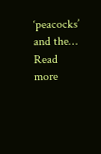‘peacocks’ and the…
Read more